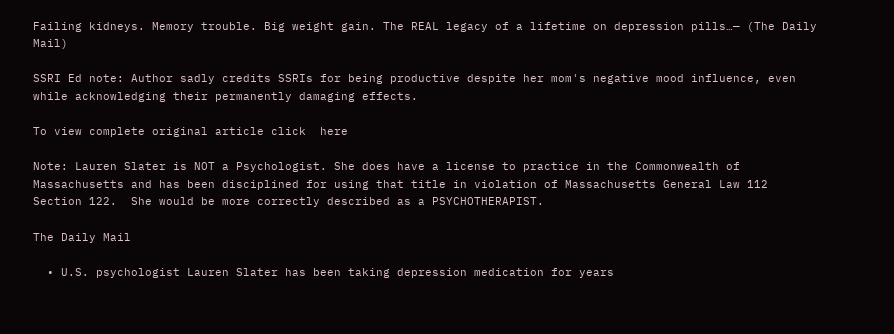Failing kidneys. Memory trouble. Big weight gain. The REAL legacy of a lifetime on depression pills…— (The Daily Mail)

SSRI Ed note: Author sadly credits SSRIs for being productive despite her mom's negative mood influence, even while acknowledging their permanently damaging effects.

To view complete original article click  here

Note: Lauren Slater is NOT a Psychologist. She does have a license to practice in the Commonwealth of Massachusetts and has been disciplined for using that title in violation of Massachusetts General Law 112 Section 122.  She would be more correctly described as a PSYCHOTHERAPIST.

The Daily Mail

  • U.S. psychologist Lauren Slater has been taking depression medication for years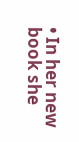• In her new book she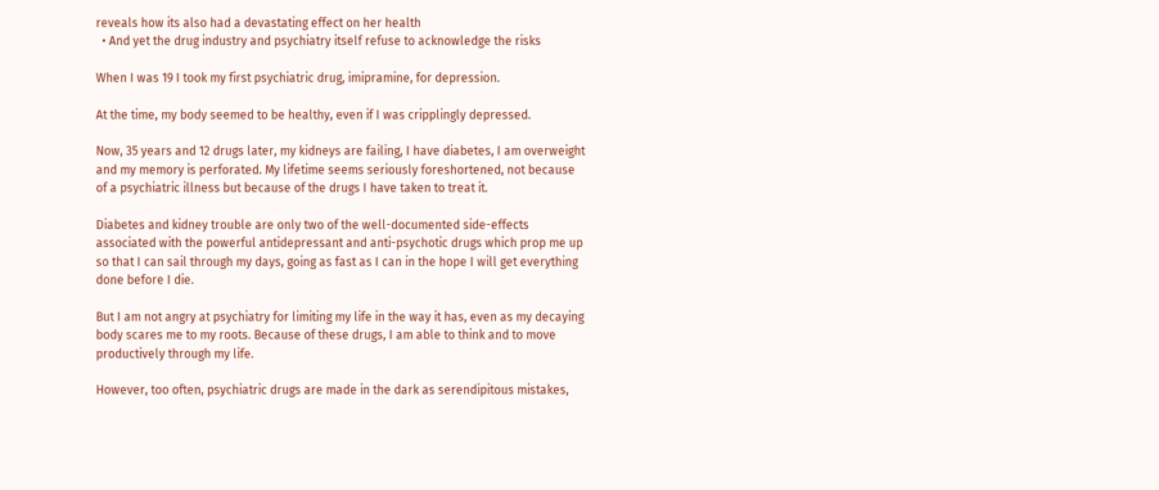reveals how its also had a devastating effect on her health
  • And yet the drug industry and psychiatry itself refuse to acknowledge the risks

When I was 19 I took my first psychiatric drug, imipramine, for depression.

At the time, my body seemed to be healthy, even if I was cripplingly depressed.

Now, 35 years and 12 drugs later, my kidneys are failing, I have diabetes, I am overweight and my memory is perforated. My lifetime seems seriously foreshortened, not because of a psychiatric illness but because of the drugs I have taken to treat it.

Diabetes and kidney trouble are only two of the well-documented side-effects associated with the powerful antidepressant and anti-psychotic drugs which prop me up so that I can sail through my days, going as fast as I can in the hope I will get everything done before I die.

But I am not angry at psychiatry for limiting my life in the way it has, even as my decaying body scares me to my roots. Because of these drugs, I am able to think and to move productively through my life.

However, too often, psychiatric drugs are made in the dark as serendipitous mistakes,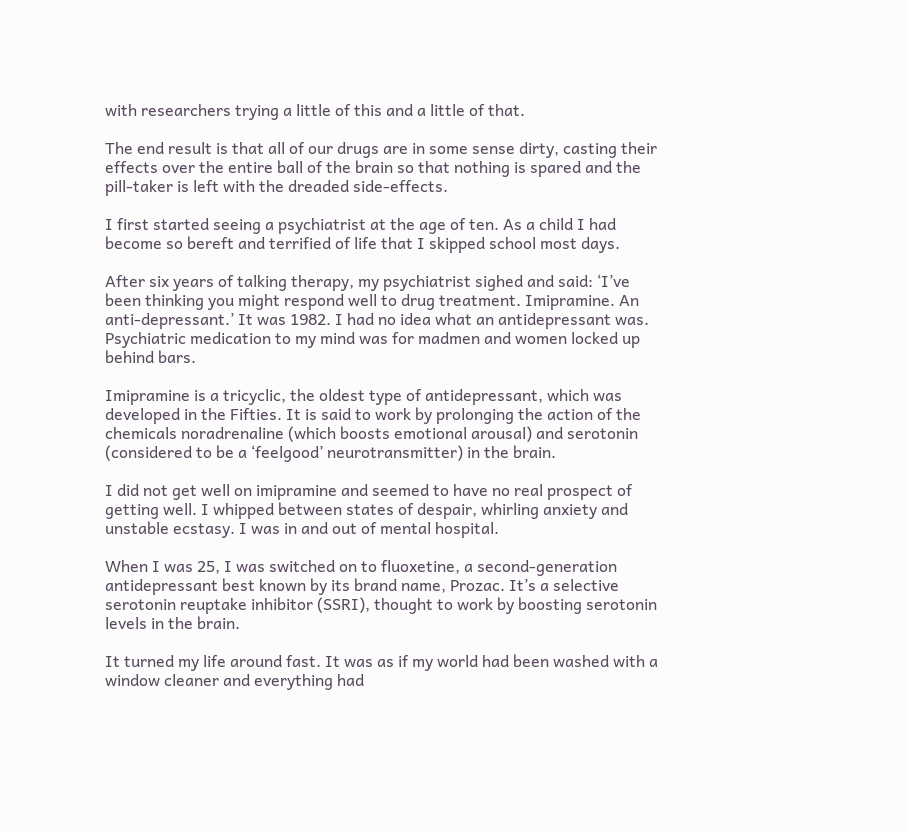with researchers trying a little of this and a little of that.

The end result is that all of our drugs are in some sense dirty, casting their effects over the entire ball of the brain so that nothing is spared and the pill-taker is left with the dreaded side-effects.

I first started seeing a psychiatrist at the age of ten. As a child I had become so bereft and terrified of life that I skipped school most days.

After six years of talking therapy, my psychiatrist sighed and said: ‘I’ve been thinking you might respond well to drug treatment. Imipramine. An anti-depressant.’ It was 1982. I had no idea what an antidepressant was. Psychiatric medication to my mind was for madmen and women locked up behind bars.

Imipramine is a tricyclic, the oldest type of antidepressant, which was developed in the Fifties. It is said to work by prolonging the action of the chemicals noradrenaline (which boosts emotional arousal) and serotonin (considered to be a ‘feelgood’ neurotransmitter) in the brain.

I did not get well on imipramine and seemed to have no real prospect of getting well. I whipped between states of despair, whirling anxiety and unstable ecstasy. I was in and out of mental hospital.

When I was 25, I was switched on to fluoxetine, a second-generation antidepressant best known by its brand name, Prozac. It’s a selective serotonin reuptake inhibitor (SSRI), thought to work by boosting serotonin levels in the brain.

It turned my life around fast. It was as if my world had been washed with a window cleaner and everything had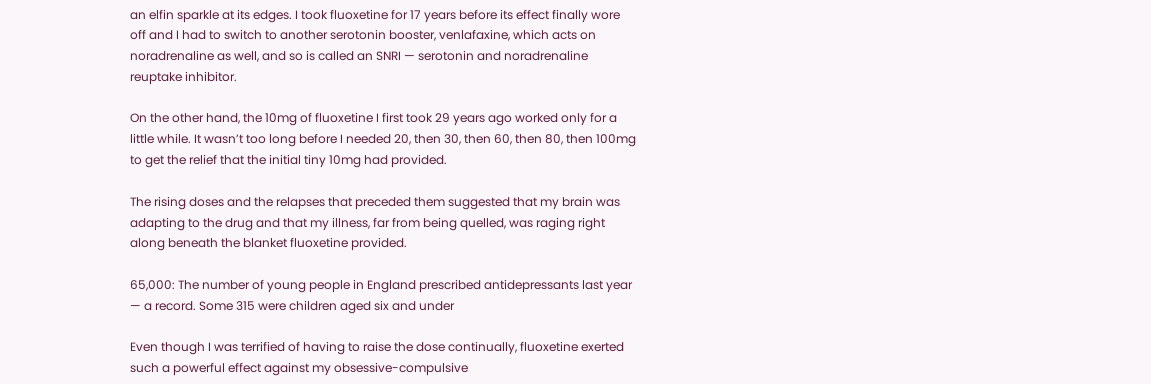an elfin sparkle at its edges. I took fluoxetine for 17 years before its effect finally wore off and I had to switch to another serotonin booster, venlafaxine, which acts on noradrenaline as well, and so is called an SNRI — serotonin and noradrenaline reuptake inhibitor.

On the other hand, the 10mg of fluoxetine I first took 29 years ago worked only for a little while. It wasn’t too long before I needed 20, then 30, then 60, then 80, then 100mg to get the relief that the initial tiny 10mg had provided.

The rising doses and the relapses that preceded them suggested that my brain was adapting to the drug and that my illness, far from being quelled, was raging right along beneath the blanket fluoxetine provided.

65,000: The number of young people in England prescribed antidepressants last year — a record. Some 315 were children aged six and under

Even though I was terrified of having to raise the dose continually, fluoxetine exerted such a powerful effect against my obsessive-compulsive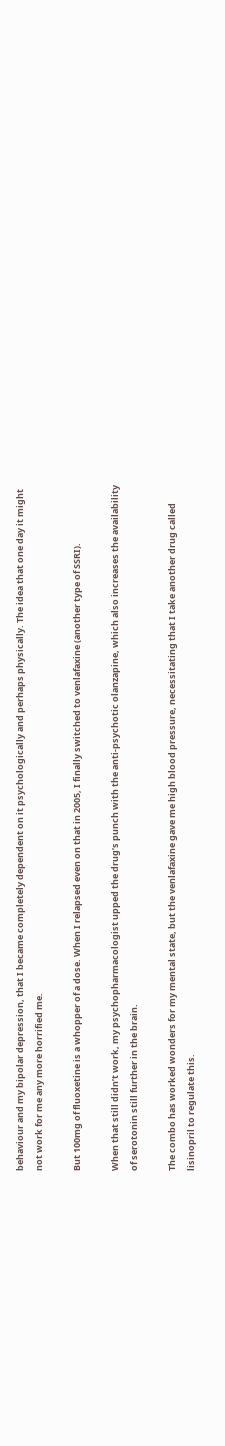behaviour and my bipolar depression, that I became completely dependent on it psychologically and perhaps physically. The idea that one day it might not work for me any more horrified me.

But 100mg of fluoxetine is a whopper of a dose. When I relapsed even on that in 2005, I finally switched to venlafaxine (another type of SSRI).

When that still didn’t work, my psychopharmacologist upped the drug’s punch with the anti-psychotic olanzapine, which also increases the availability of serotonin still further in the brain.

The combo has worked wonders for my mental state, but the venlafaxine gave me high blood pressure, necessitating that I take another drug called lisinopril to regulate this.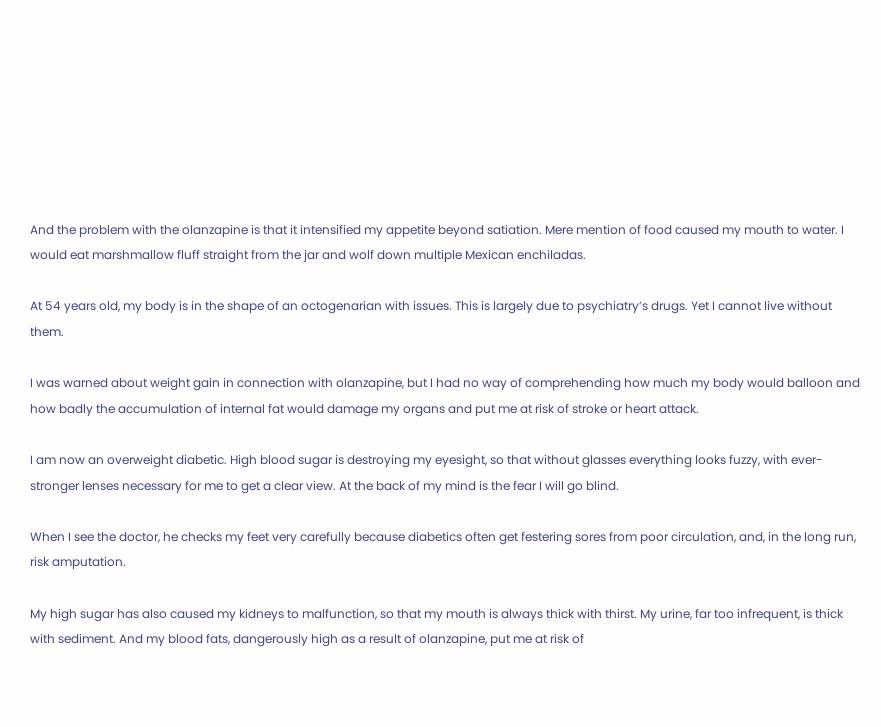And the problem with the olanzapine is that it intensified my appetite beyond satiation. Mere mention of food caused my mouth to water. I would eat marshmallow fluff straight from the jar and wolf down multiple Mexican enchiladas.

At 54 years old, my body is in the shape of an octogenarian with issues. This is largely due to psychiatry’s drugs. Yet I cannot live without them.

I was warned about weight gain in connection with olanzapine, but I had no way of comprehending how much my body would balloon and how badly the accumulation of internal fat would damage my organs and put me at risk of stroke or heart attack.

I am now an overweight diabetic. High blood sugar is destroying my eyesight, so that without glasses everything looks fuzzy, with ever-stronger lenses necessary for me to get a clear view. At the back of my mind is the fear I will go blind.

When I see the doctor, he checks my feet very carefully because diabetics often get festering sores from poor circulation, and, in the long run, risk amputation.

My high sugar has also caused my kidneys to malfunction, so that my mouth is always thick with thirst. My urine, far too infrequent, is thick with sediment. And my blood fats, dangerously high as a result of olanzapine, put me at risk of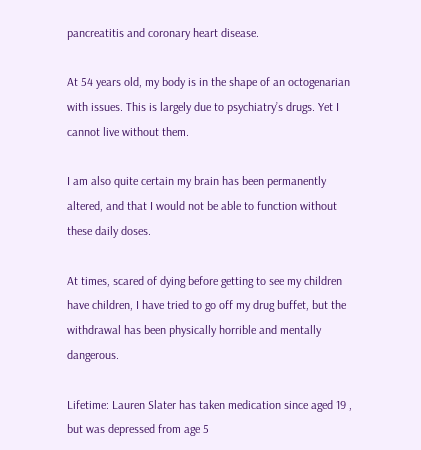pancreatitis and coronary heart disease.

At 54 years old, my body is in the shape of an octogenarian with issues. This is largely due to psychiatry’s drugs. Yet I cannot live without them.

I am also quite certain my brain has been permanently altered, and that I would not be able to function without these daily doses.

At times, scared of dying before getting to see my children have children, I have tried to go off my drug buffet, but the withdrawal has been physically horrible and mentally dangerous.

Lifetime: Lauren Slater has taken medication since aged 19 , but was depressed from age 5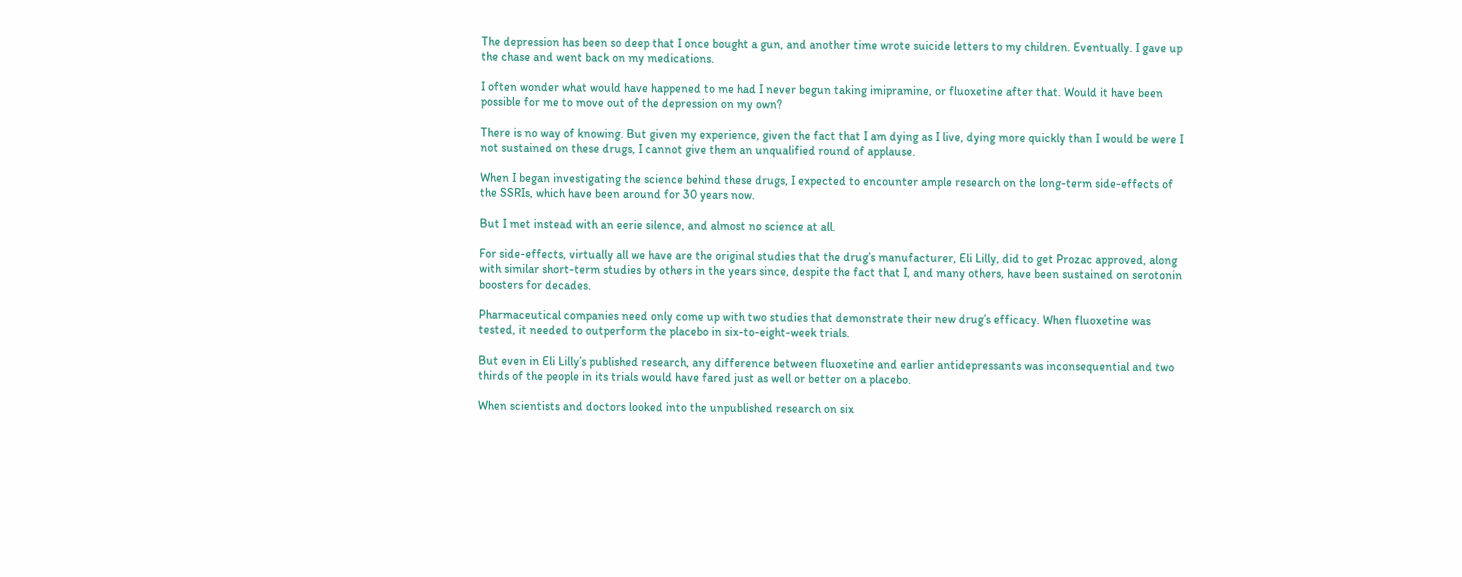The depression has been so deep that I once bought a gun, and another time wrote suicide letters to my children. Eventually. I gave up the chase and went back on my medications.

I often wonder what would have happened to me had I never begun taking imipramine, or fluoxetine after that. Would it have been possible for me to move out of the depression on my own?

There is no way of knowing. But given my experience, given the fact that I am dying as I live, dying more quickly than I would be were I not sustained on these drugs, I cannot give them an unqualified round of applause.

When I began investigating the science behind these drugs, I expected to encounter ample research on the long-term side-effects of the SSRIs, which have been around for 30 years now.

But I met instead with an eerie silence, and almost no science at all.

For side-effects, virtually all we have are the original studies that the drug’s manufacturer, Eli Lilly, did to get Prozac approved, along with similar short-term studies by others in the years since, despite the fact that I, and many others, have been sustained on serotonin boosters for decades.

Pharmaceutical companies need only come up with two studies that demonstrate their new drug’s efficacy. When fluoxetine was tested, it needed to outperform the placebo in six-to-eight-week trials.

But even in Eli Lilly’s published research, any difference between fluoxetine and earlier antidepressants was inconsequential and two thirds of the people in its trials would have fared just as well or better on a placebo.

When scientists and doctors looked into the unpublished research on six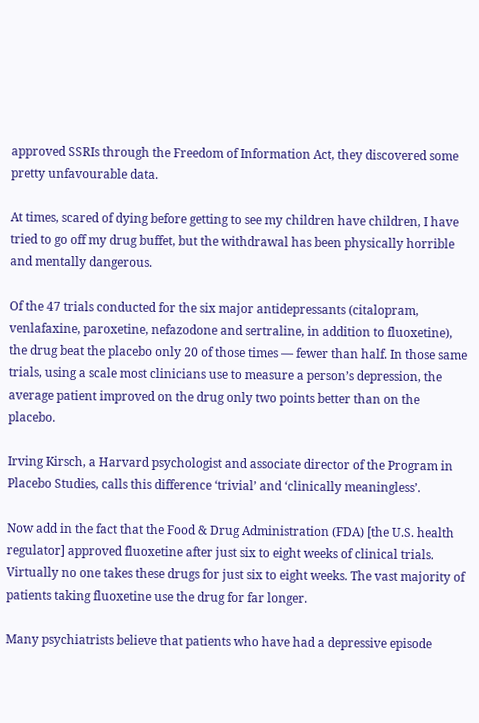approved SSRIs through the Freedom of Information Act, they discovered some pretty unfavourable data.

At times, scared of dying before getting to see my children have children, I have tried to go off my drug buffet, but the withdrawal has been physically horrible and mentally dangerous.

Of the 47 trials conducted for the six major antidepressants (citalopram, venlafaxine, paroxetine, nefazodone and sertraline, in addition to fluoxetine), the drug beat the placebo only 20 of those times — fewer than half. In those same trials, using a scale most clinicians use to measure a person’s depression, the average patient improved on the drug only two points better than on the placebo.

Irving Kirsch, a Harvard psychologist and associate director of the Program in Placebo Studies, calls this difference ‘trivial’ and ‘clinically meaningless’.

Now add in the fact that the Food & Drug Administration (FDA) [the U.S. health regulator] approved fluoxetine after just six to eight weeks of clinical trials. Virtually no one takes these drugs for just six to eight weeks. The vast majority of patients taking fluoxetine use the drug for far longer.

Many psychiatrists believe that patients who have had a depressive episode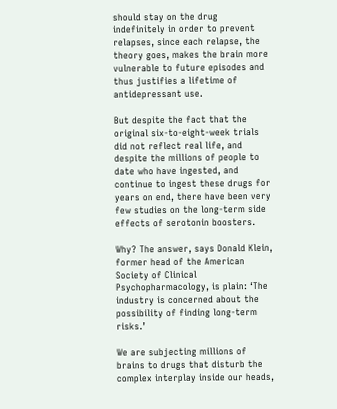should stay on the drug indefinitely in order to prevent relapses, since each relapse, the theory goes, makes the brain more vulnerable to future episodes and thus justifies a lifetime of antidepressant use.

But despite the fact that the original six-to-eight-week trials did not reflect real life, and despite the millions of people to date who have ingested, and continue to ingest these drugs for years on end, there have been very few studies on the long-term side effects of serotonin boosters.

Why? The answer, says Donald Klein, former head of the American Society of Clinical Psychopharmacology, is plain: ‘The industry is concerned about the possibility of finding long-term risks.’

We are subjecting millions of brains to drugs that disturb the complex interplay inside our heads,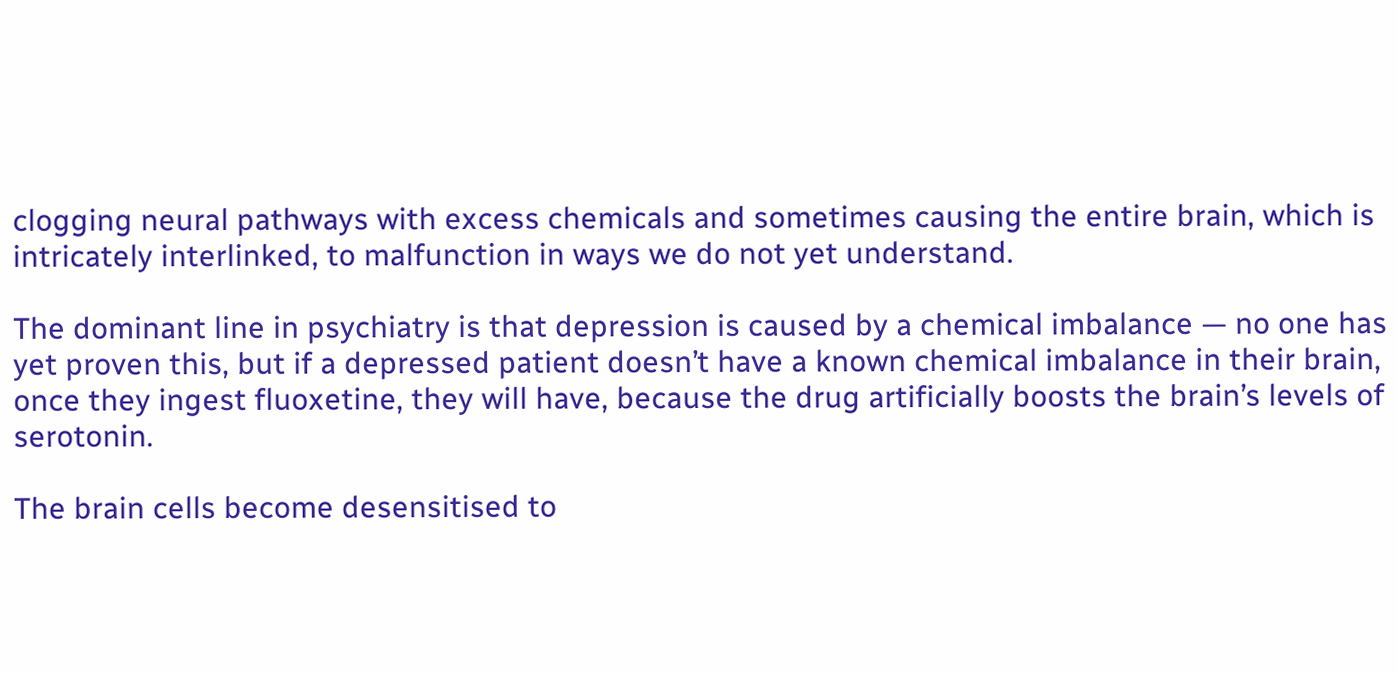clogging neural pathways with excess chemicals and sometimes causing the entire brain, which is intricately interlinked, to malfunction in ways we do not yet understand.

The dominant line in psychiatry is that depression is caused by a chemical imbalance — no one has yet proven this, but if a depressed patient doesn’t have a known chemical imbalance in their brain, once they ingest fluoxetine, they will have, because the drug artificially boosts the brain’s levels of serotonin.

The brain cells become desensitised to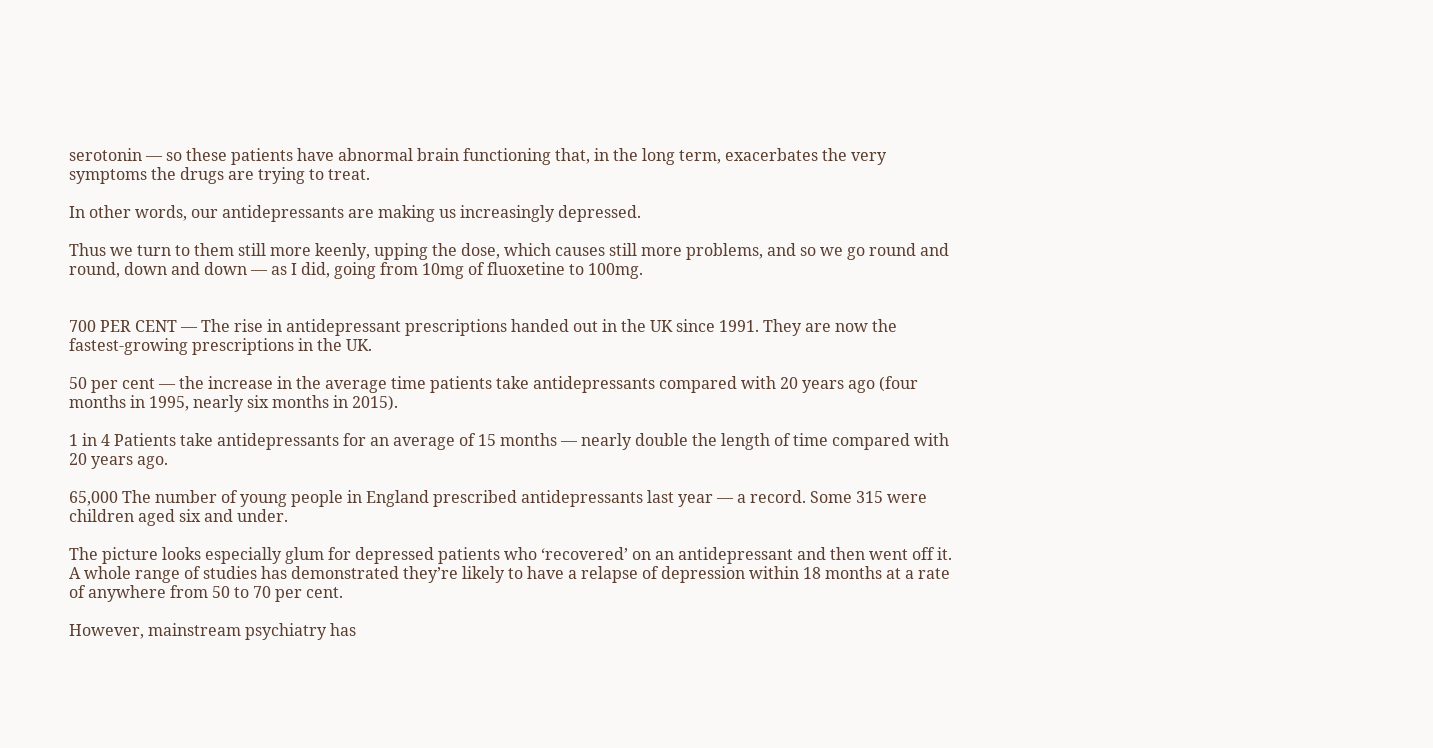serotonin — so these patients have abnormal brain functioning that, in the long term, exacerbates the very symptoms the drugs are trying to treat.

In other words, our antidepressants are making us increasingly depressed.

Thus we turn to them still more keenly, upping the dose, which causes still more problems, and so we go round and round, down and down — as I did, going from 10mg of fluoxetine to 100mg.


700 PER CENT — The rise in antidepressant prescriptions handed out in the UK since 1991. They are now the fastest-growing prescriptions in the UK.

50 per cent — the increase in the average time patients take antidepressants compared with 20 years ago (four months in 1995, nearly six months in 2015).

1 in 4 Patients take antidepressants for an average of 15 months — nearly double the length of time compared with 20 years ago.

65,000 The number of young people in England prescribed antidepressants last year — a record. Some 315 were children aged six and under.

The picture looks especially glum for depressed patients who ‘recovered’ on an antidepressant and then went off it. A whole range of studies has demonstrated they’re likely to have a relapse of depression within 18 months at a rate of anywhere from 50 to 70 per cent.

However, mainstream psychiatry has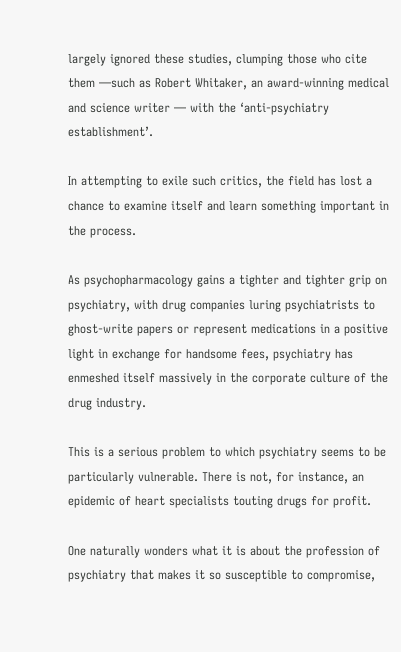largely ignored these studies, clumping those who cite them —such as Robert Whitaker, an award-winning medical and science writer — with the ‘anti-psychiatry establishment’.

In attempting to exile such critics, the field has lost a chance to examine itself and learn something important in the process.

As psychopharmacology gains a tighter and tighter grip on psychiatry, with drug companies luring psychiatrists to ghost-write papers or represent medications in a positive light in exchange for handsome fees, psychiatry has enmeshed itself massively in the corporate culture of the drug industry.

This is a serious problem to which psychiatry seems to be particularly vulnerable. There is not, for instance, an epidemic of heart specialists touting drugs for profit.

One naturally wonders what it is about the profession of psychiatry that makes it so susceptible to compromise,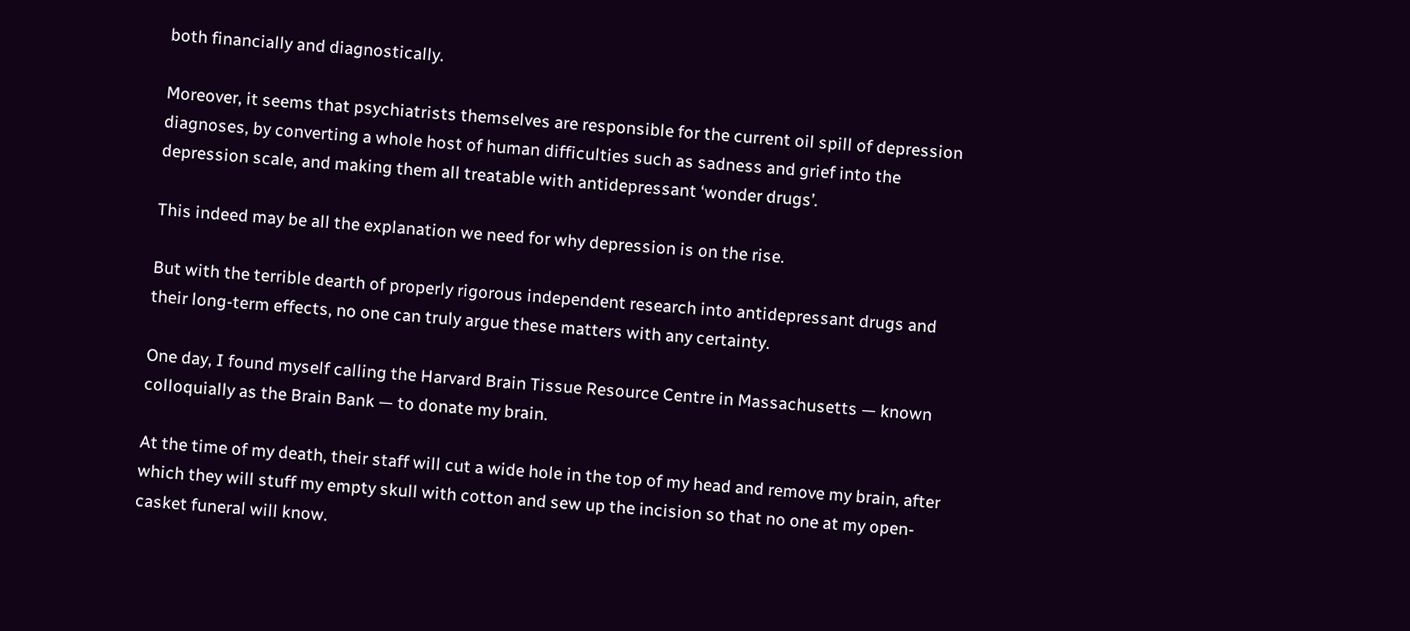both financially and diagnostically.

Moreover, it seems that psychiatrists themselves are responsible for the current oil spill of depression diagnoses, by converting a whole host of human difficulties such as sadness and grief into the depression scale, and making them all treatable with antidepressant ‘wonder drugs’.

This indeed may be all the explanation we need for why depression is on the rise.

But with the terrible dearth of properly rigorous independent research into antidepressant drugs and their long-term effects, no one can truly argue these matters with any certainty.

One day, I found myself calling the Harvard Brain Tissue Resource Centre in Massachusetts — known colloquially as the Brain Bank — to donate my brain.

At the time of my death, their staff will cut a wide hole in the top of my head and remove my brain, after which they will stuff my empty skull with cotton and sew up the incision so that no one at my open-casket funeral will know.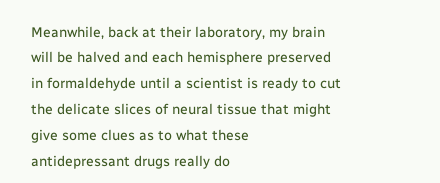Meanwhile, back at their laboratory, my brain will be halved and each hemisphere preserved in formaldehyde until a scientist is ready to cut the delicate slices of neural tissue that might give some clues as to what these antidepressant drugs really do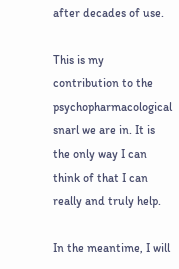after decades of use.

This is my contribution to the psychopharmacological snarl we are in. It is the only way I can think of that I can really and truly help.

In the meantime, I will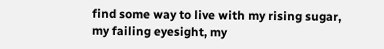find some way to live with my rising sugar, my failing eyesight, my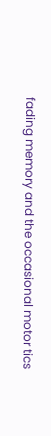fading memory and the occasional motor tics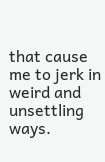that cause me to jerk in weird and unsettling ways.